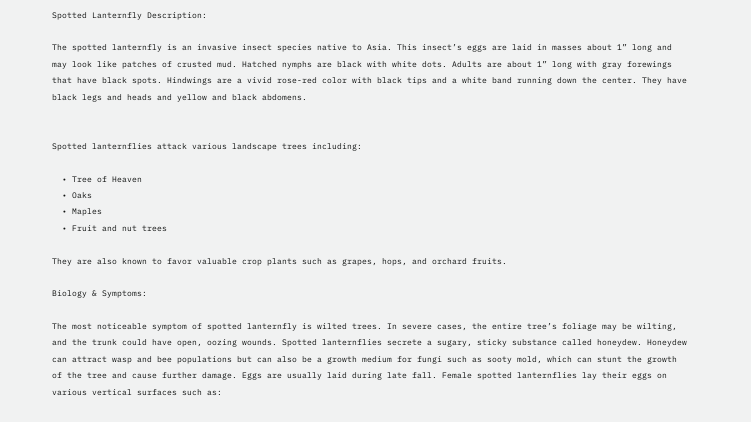Spotted Lanternfly Description:

The spotted lanternfly is an invasive insect species native to Asia. This insect’s eggs are laid in masses about 1” long and may look like patches of crusted mud. Hatched nymphs are black with white dots. Adults are about 1” long with gray forewings that have black spots. Hindwings are a vivid rose-red color with black tips and a white band running down the center. They have black legs and heads and yellow and black abdomens.


Spotted lanternflies attack various landscape trees including:

  • Tree of Heaven
  • Oaks
  • Maples
  • Fruit and nut trees

They are also known to favor valuable crop plants such as grapes, hops, and orchard fruits.

Biology & Symptoms:

The most noticeable symptom of spotted lanternfly is wilted trees. In severe cases, the entire tree’s foliage may be wilting, and the trunk could have open, oozing wounds. Spotted lanternflies secrete a sugary, sticky substance called honeydew. Honeydew can attract wasp and bee populations but can also be a growth medium for fungi such as sooty mold, which can stunt the growth of the tree and cause further damage. Eggs are usually laid during late fall. Female spotted lanternflies lay their eggs on various vertical surfaces such as: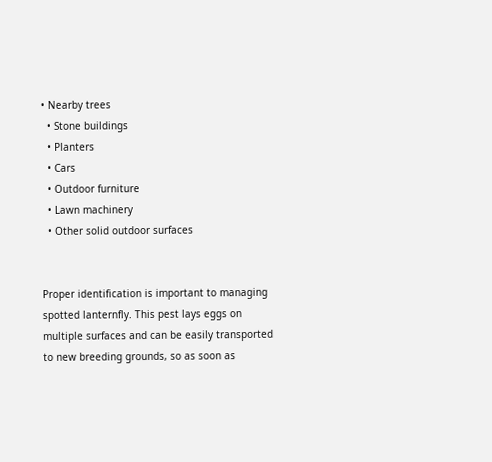• Nearby trees
  • Stone buildings
  • Planters
  • Cars
  • Outdoor furniture
  • Lawn machinery
  • Other solid outdoor surfaces


Proper identification is important to managing spotted lanternfly. This pest lays eggs on multiple surfaces and can be easily transported to new breeding grounds, so as soon as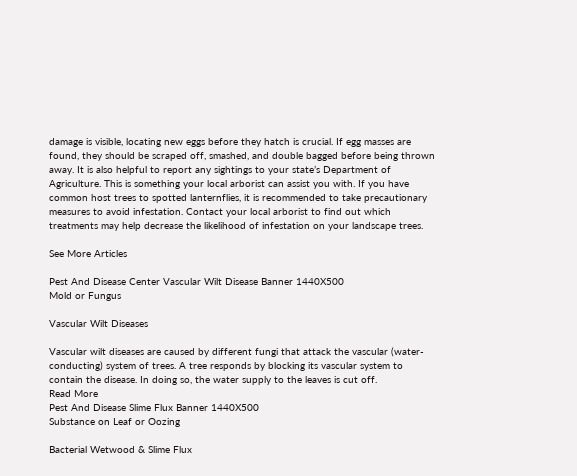damage is visible, locating new eggs before they hatch is crucial. If egg masses are found, they should be scraped off, smashed, and double bagged before being thrown away. It is also helpful to report any sightings to your state’s Department of Agriculture. This is something your local arborist can assist you with. If you have common host trees to spotted lanternflies, it is recommended to take precautionary measures to avoid infestation. Contact your local arborist to find out which treatments may help decrease the likelihood of infestation on your landscape trees.

See More Articles

Pest And Disease Center Vascular Wilt Disease Banner 1440X500
Mold or Fungus

Vascular Wilt Diseases

Vascular wilt diseases are caused by different fungi that attack the vascular (water-conducting) system of trees. A tree responds by blocking its vascular system to contain the disease. In doing so, the water supply to the leaves is cut off.
Read More
Pest And Disease Slime Flux Banner 1440X500
Substance on Leaf or Oozing

Bacterial Wetwood & Slime Flux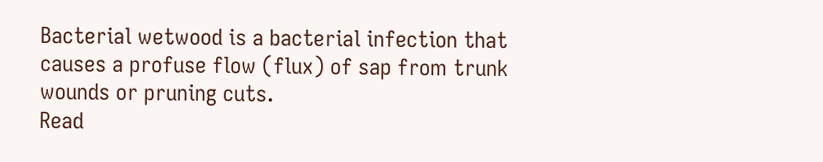Bacterial wetwood is a bacterial infection that causes a profuse flow (flux) of sap from trunk wounds or pruning cuts.
Read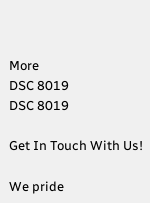More
DSC 8019
DSC 8019

Get In Touch With Us!

We pride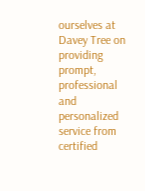ourselves at Davey Tree on providing prompt, professional and personalized service from certified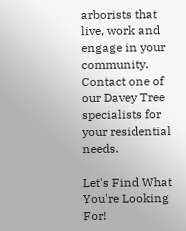arborists that live, work and engage in your community. Contact one of our Davey Tree specialists for your residential needs.

Let's Find What
You're Looking For!